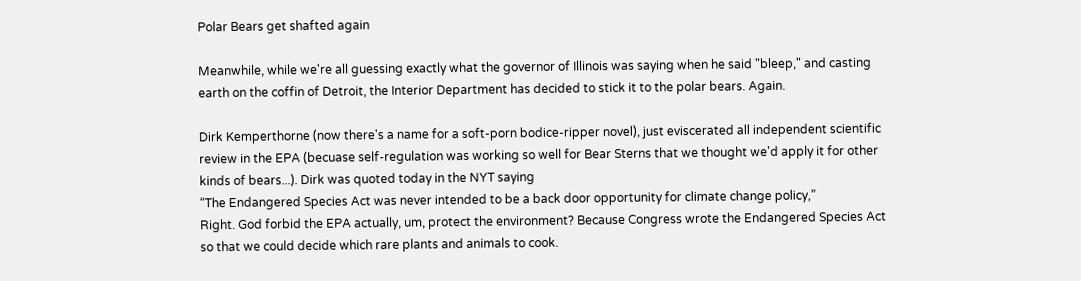Polar Bears get shafted again

Meanwhile, while we're all guessing exactly what the governor of Illinois was saying when he said "bleep," and casting earth on the coffin of Detroit, the Interior Department has decided to stick it to the polar bears. Again.

Dirk Kemperthorne (now there's a name for a soft-porn bodice-ripper novel), just eviscerated all independent scientific review in the EPA (becuase self-regulation was working so well for Bear Sterns that we thought we'd apply it for other kinds of bears...). Dirk was quoted today in the NYT saying
“The Endangered Species Act was never intended to be a back door opportunity for climate change policy,”
Right. God forbid the EPA actually, um, protect the environment? Because Congress wrote the Endangered Species Act so that we could decide which rare plants and animals to cook.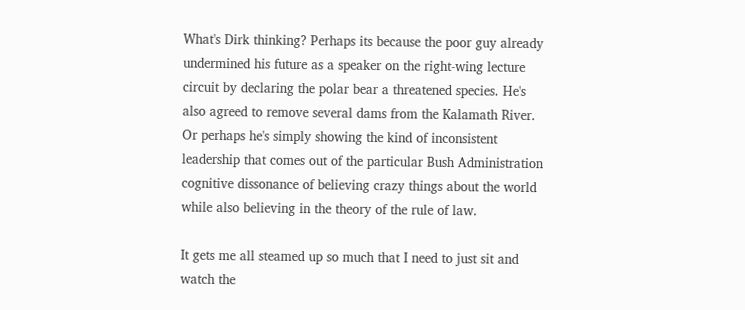What's Dirk thinking? Perhaps its because the poor guy already undermined his future as a speaker on the right-wing lecture circuit by declaring the polar bear a threatened species. He's also agreed to remove several dams from the Kalamath River. Or perhaps he's simply showing the kind of inconsistent leadership that comes out of the particular Bush Administration cognitive dissonance of believing crazy things about the world while also believing in the theory of the rule of law.

It gets me all steamed up so much that I need to just sit and watch the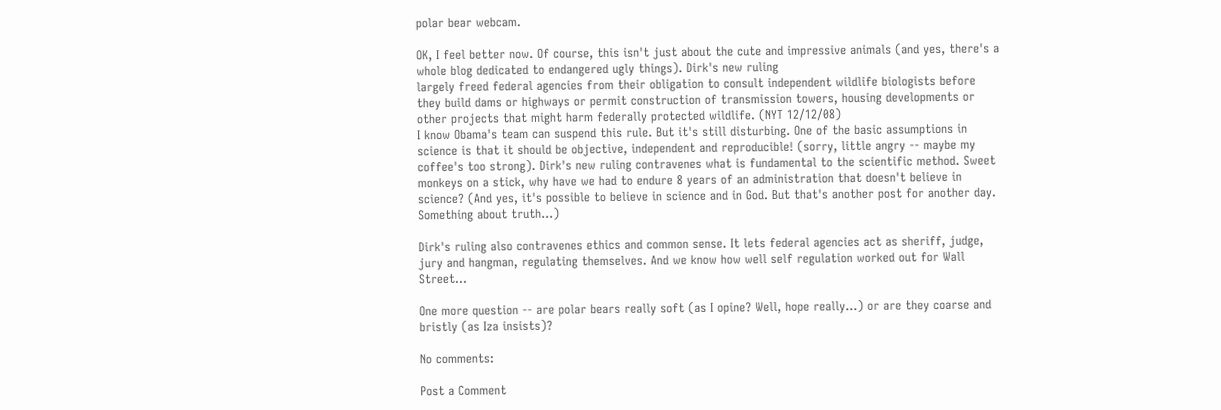polar bear webcam.

OK, I feel better now. Of course, this isn't just about the cute and impressive animals (and yes, there's a whole blog dedicated to endangered ugly things). Dirk's new ruling
largely freed federal agencies from their obligation to consult independent wildlife biologists before they build dams or highways or permit construction of transmission towers, housing developments or other projects that might harm federally protected wildlife. (NYT 12/12/08)
I know Obama's team can suspend this rule. But it's still disturbing. One of the basic assumptions in science is that it should be objective, independent and reproducible! (sorry, little angry -- maybe my coffee's too strong). Dirk's new ruling contravenes what is fundamental to the scientific method. Sweet monkeys on a stick, why have we had to endure 8 years of an administration that doesn't believe in science? (And yes, it's possible to believe in science and in God. But that's another post for another day. Something about truth...)

Dirk's ruling also contravenes ethics and common sense. It lets federal agencies act as sheriff, judge, jury and hangman, regulating themselves. And we know how well self regulation worked out for Wall Street...

One more question -- are polar bears really soft (as I opine? Well, hope really...) or are they coarse and bristly (as Iza insists)?

No comments:

Post a Comment